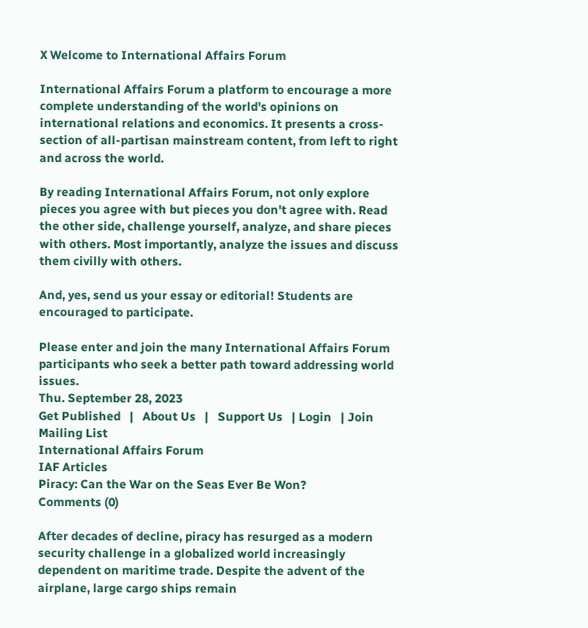X Welcome to International Affairs Forum

International Affairs Forum a platform to encourage a more complete understanding of the world's opinions on international relations and economics. It presents a cross-section of all-partisan mainstream content, from left to right and across the world.

By reading International Affairs Forum, not only explore pieces you agree with but pieces you don't agree with. Read the other side, challenge yourself, analyze, and share pieces with others. Most importantly, analyze the issues and discuss them civilly with others.

And, yes, send us your essay or editorial! Students are encouraged to participate.

Please enter and join the many International Affairs Forum participants who seek a better path toward addressing world issues.
Thu. September 28, 2023
Get Published   |   About Us   |   Support Us   | Login   | Join Mailing List
International Affairs Forum
IAF Articles
Piracy: Can the War on the Seas Ever Be Won?
Comments (0)

After decades of decline, piracy has resurged as a modern security challenge in a globalized world increasingly dependent on maritime trade. Despite the advent of the airplane, large cargo ships remain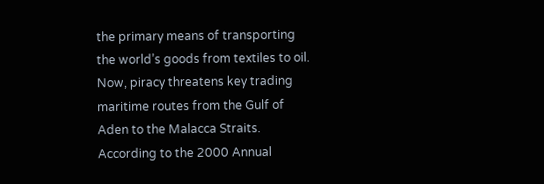the primary means of transporting the world’s goods from textiles to oil. Now, piracy threatens key trading maritime routes from the Gulf of Aden to the Malacca Straits. According to the 2000 Annual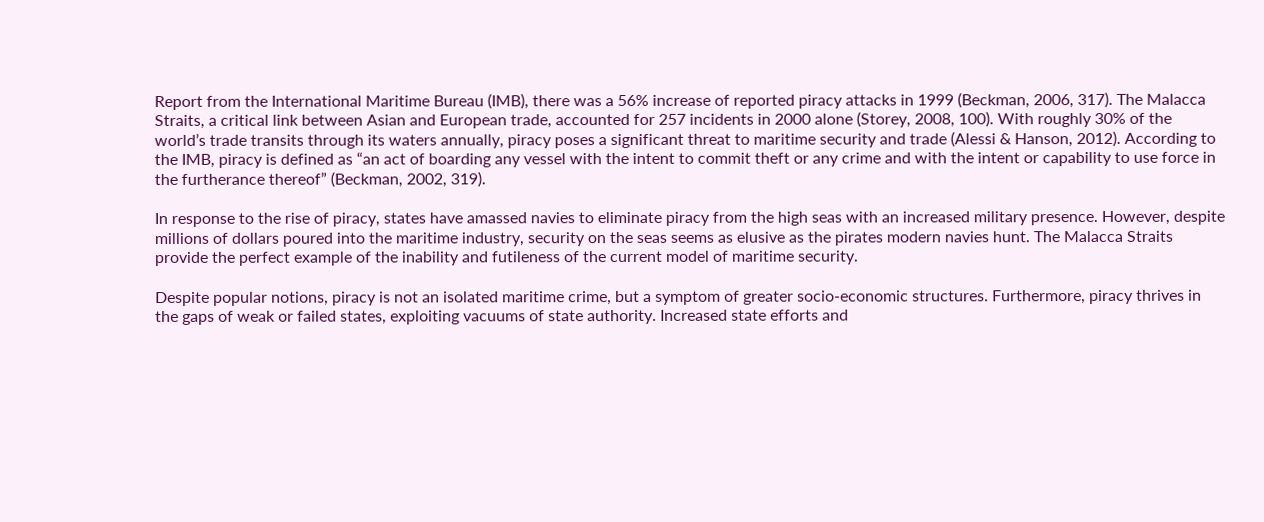Report from the International Maritime Bureau (IMB), there was a 56% increase of reported piracy attacks in 1999 (Beckman, 2006, 317). The Malacca Straits, a critical link between Asian and European trade, accounted for 257 incidents in 2000 alone (Storey, 2008, 100). With roughly 30% of the world’s trade transits through its waters annually, piracy poses a significant threat to maritime security and trade (Alessi & Hanson, 2012). According to the IMB, piracy is defined as “an act of boarding any vessel with the intent to commit theft or any crime and with the intent or capability to use force in the furtherance thereof” (Beckman, 2002, 319).

In response to the rise of piracy, states have amassed navies to eliminate piracy from the high seas with an increased military presence. However, despite millions of dollars poured into the maritime industry, security on the seas seems as elusive as the pirates modern navies hunt. The Malacca Straits provide the perfect example of the inability and futileness of the current model of maritime security.

Despite popular notions, piracy is not an isolated maritime crime, but a symptom of greater socio-economic structures. Furthermore, piracy thrives in the gaps of weak or failed states, exploiting vacuums of state authority. Increased state efforts and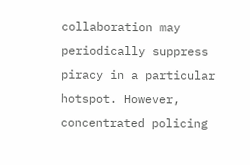collaboration may periodically suppress piracy in a particular hotspot. However, concentrated policing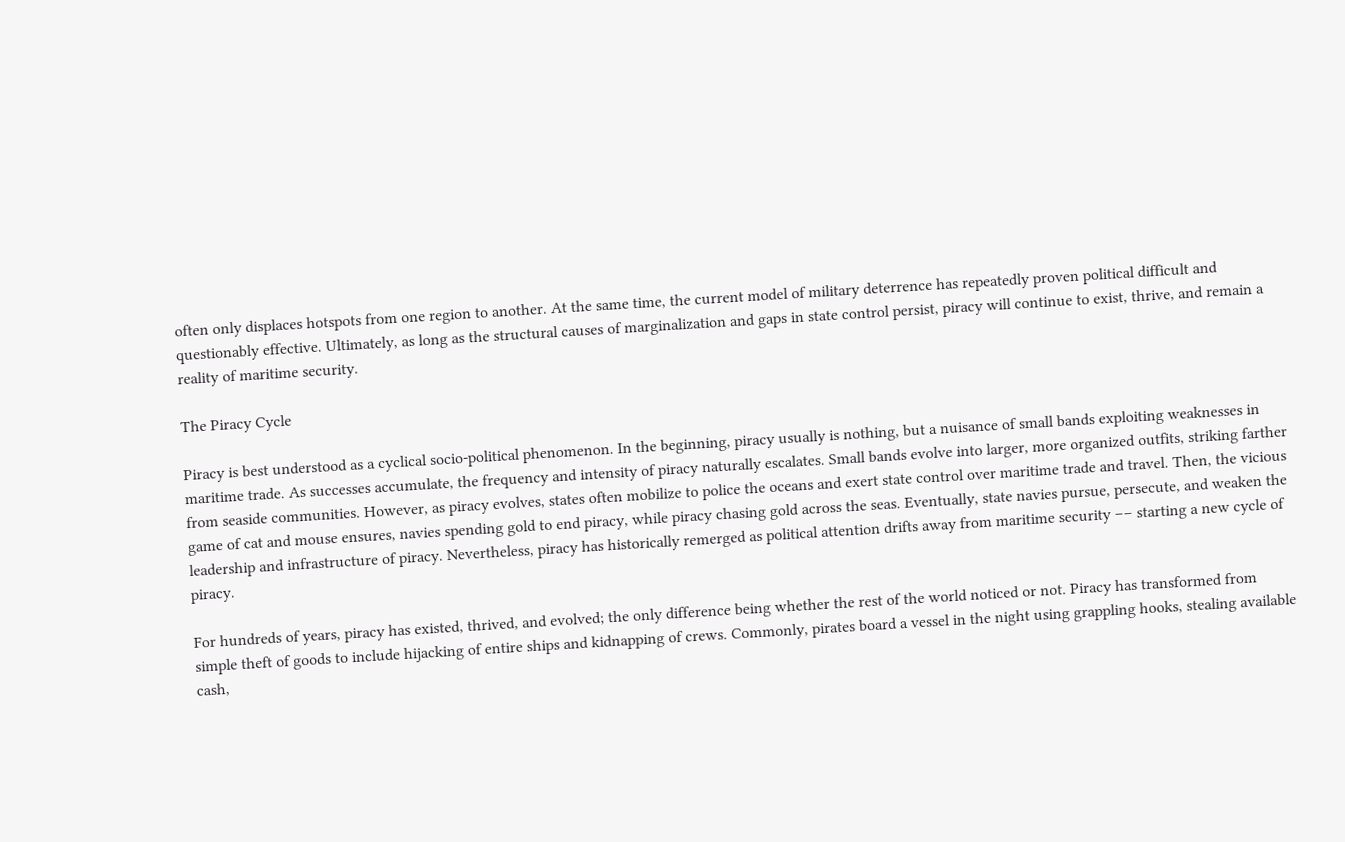often only displaces hotspots from one region to another. At the same time, the current model of military deterrence has repeatedly proven political difficult and questionably effective. Ultimately, as long as the structural causes of marginalization and gaps in state control persist, piracy will continue to exist, thrive, and remain a reality of maritime security.

The Piracy Cycle

Piracy is best understood as a cyclical socio-political phenomenon. In the beginning, piracy usually is nothing, but a nuisance of small bands exploiting weaknesses in maritime trade. As successes accumulate, the frequency and intensity of piracy naturally escalates. Small bands evolve into larger, more organized outfits, striking farther from seaside communities. However, as piracy evolves, states often mobilize to police the oceans and exert state control over maritime trade and travel. Then, the vicious game of cat and mouse ensures, navies spending gold to end piracy, while piracy chasing gold across the seas. Eventually, state navies pursue, persecute, and weaken the leadership and infrastructure of piracy. Nevertheless, piracy has historically remerged as political attention drifts away from maritime security –– starting a new cycle of piracy.

For hundreds of years, piracy has existed, thrived, and evolved; the only difference being whether the rest of the world noticed or not. Piracy has transformed from simple theft of goods to include hijacking of entire ships and kidnapping of crews. Commonly, pirates board a vessel in the night using grappling hooks, stealing available cash,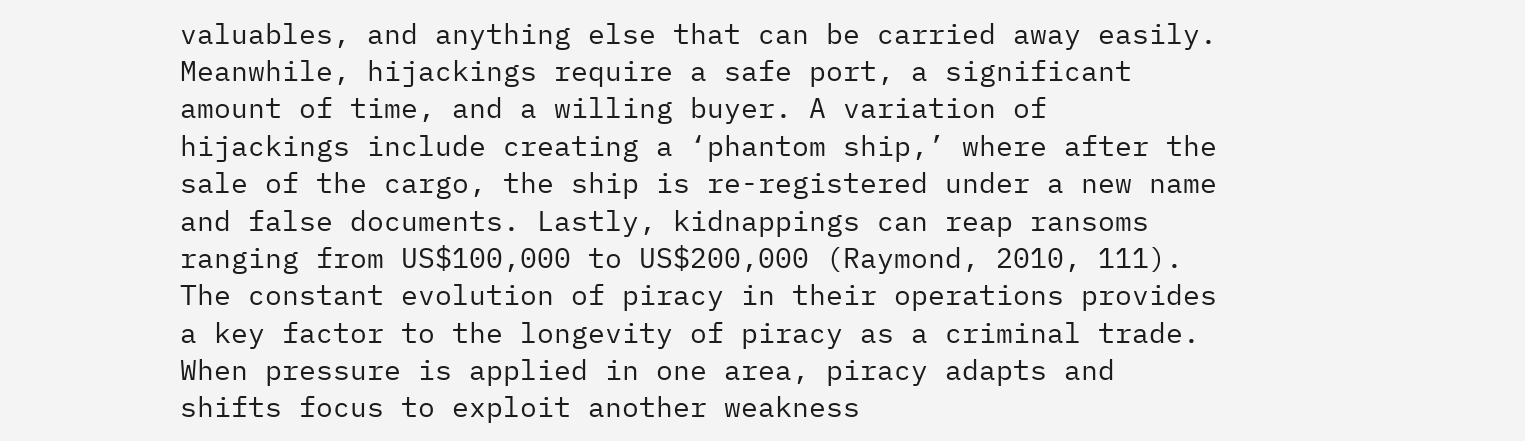valuables, and anything else that can be carried away easily. Meanwhile, hijackings require a safe port, a significant amount of time, and a willing buyer. A variation of hijackings include creating a ‘phantom ship,’ where after the sale of the cargo, the ship is re-registered under a new name and false documents. Lastly, kidnappings can reap ransoms ranging from US$100,000 to US$200,000 (Raymond, 2010, 111). The constant evolution of piracy in their operations provides a key factor to the longevity of piracy as a criminal trade. When pressure is applied in one area, piracy adapts and shifts focus to exploit another weakness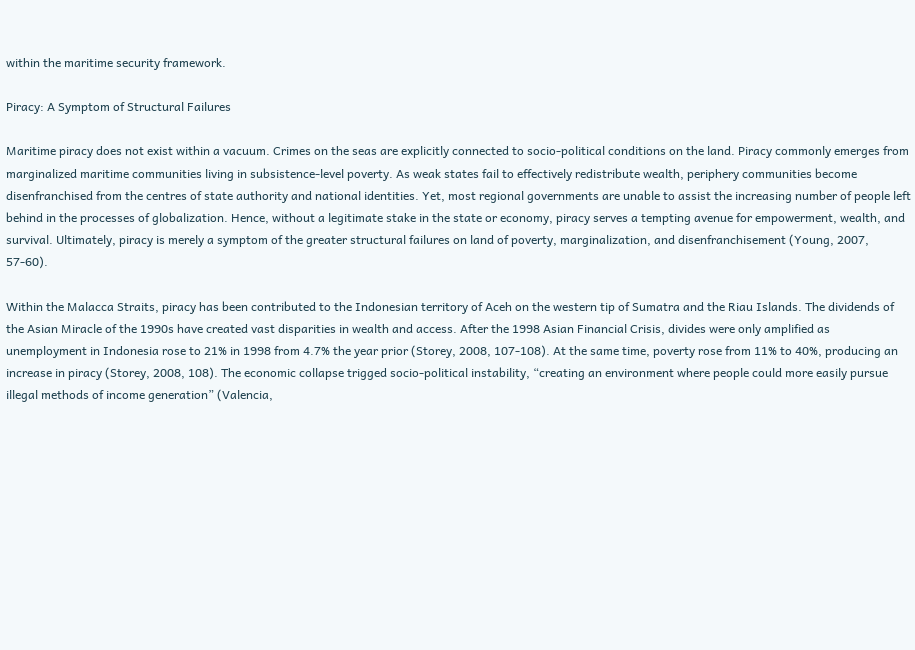within the maritime security framework.

Piracy: A Symptom of Structural Failures

Maritime piracy does not exist within a vacuum. Crimes on the seas are explicitly connected to socio-political conditions on the land. Piracy commonly emerges from marginalized maritime communities living in subsistence-level poverty. As weak states fail to effectively redistribute wealth, periphery communities become disenfranchised from the centres of state authority and national identities. Yet, most regional governments are unable to assist the increasing number of people left behind in the processes of globalization. Hence, without a legitimate stake in the state or economy, piracy serves a tempting avenue for empowerment, wealth, and survival. Ultimately, piracy is merely a symptom of the greater structural failures on land of poverty, marginalization, and disenfranchisement (Young, 2007, 57-60).

Within the Malacca Straits, piracy has been contributed to the Indonesian territory of Aceh on the western tip of Sumatra and the Riau Islands. The dividends of the Asian Miracle of the 1990s have created vast disparities in wealth and access. After the 1998 Asian Financial Crisis, divides were only amplified as unemployment in Indonesia rose to 21% in 1998 from 4.7% the year prior (Storey, 2008, 107-108). At the same time, poverty rose from 11% to 40%, producing an increase in piracy (Storey, 2008, 108). The economic collapse trigged socio-political instability, “creating an environment where people could more easily pursue illegal methods of income generation” (Valencia,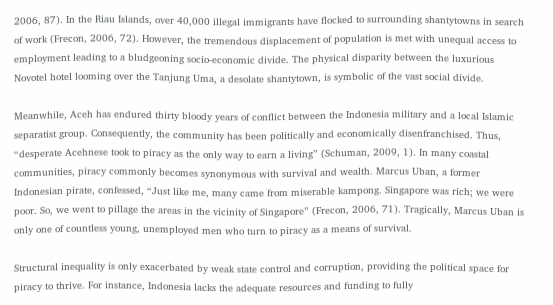2006, 87). In the Riau Islands, over 40,000 illegal immigrants have flocked to surrounding shantytowns in search of work (Frecon, 2006, 72). However, the tremendous displacement of population is met with unequal access to employment leading to a bludgeoning socio-economic divide. The physical disparity between the luxurious Novotel hotel looming over the Tanjung Uma, a desolate shantytown, is symbolic of the vast social divide.

Meanwhile, Aceh has endured thirty bloody years of conflict between the Indonesia military and a local Islamic separatist group. Consequently, the community has been politically and economically disenfranchised. Thus, “desperate Acehnese took to piracy as the only way to earn a living” (Schuman, 2009, 1). In many coastal communities, piracy commonly becomes synonymous with survival and wealth. Marcus Uban, a former Indonesian pirate, confessed, “Just like me, many came from miserable kampong. Singapore was rich; we were poor. So, we went to pillage the areas in the vicinity of Singapore” (Frecon, 2006, 71). Tragically, Marcus Uban is only one of countless young, unemployed men who turn to piracy as a means of survival.

Structural inequality is only exacerbated by weak state control and corruption, providing the political space for piracy to thrive. For instance, Indonesia lacks the adequate resources and funding to fully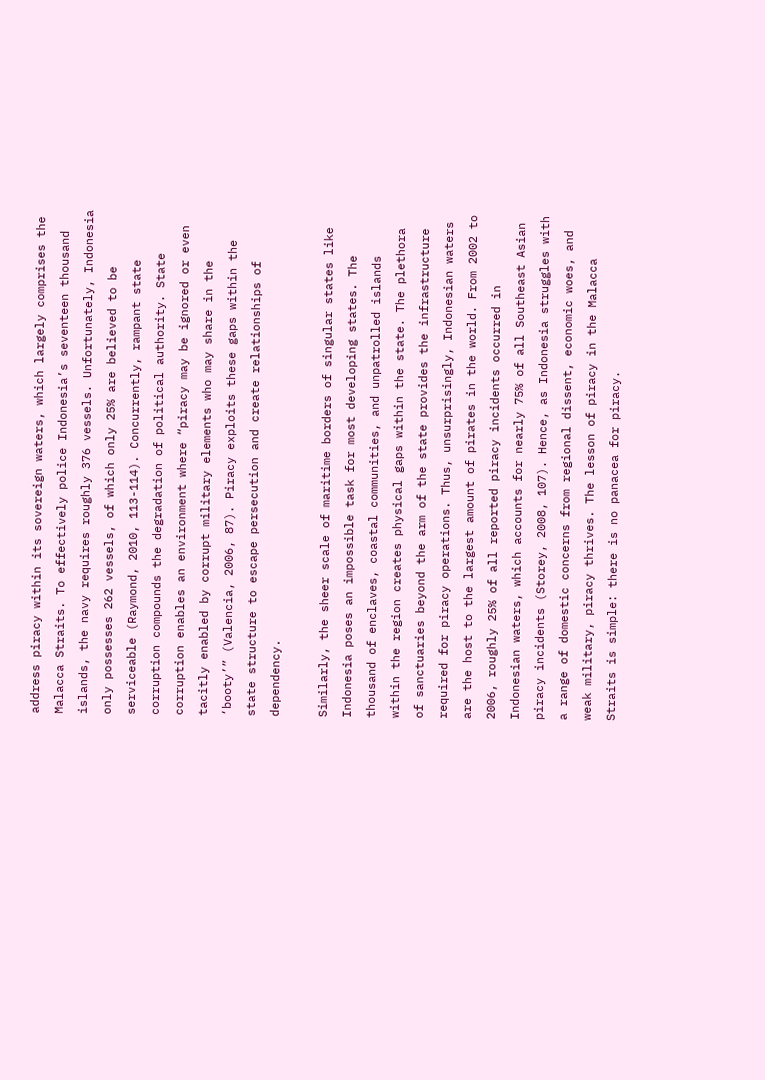address piracy within its sovereign waters, which largely comprises the Malacca Straits. To effectively police Indonesia’s seventeen thousand islands, the navy requires roughly 376 vessels. Unfortunately, Indonesia only possesses 262 vessels, of which only 25% are believed to be serviceable (Raymond, 2010, 113-114). Concurrently, rampant state corruption compounds the degradation of political authority. State corruption enables an environment where “piracy may be ignored or even tacitly enabled by corrupt military elements who may share in the ‘booty’” (Valencia, 2006, 87). Piracy exploits these gaps within the state structure to escape persecution and create relationships of dependency.

Similarly, the sheer scale of maritime borders of singular states like Indonesia poses an impossible task for most developing states. The thousand of enclaves, coastal communities, and unpatrolled islands within the region creates physical gaps within the state. The plethora of sanctuaries beyond the arm of the state provides the infrastructure required for piracy operations. Thus, unsurprisingly, Indonesian waters are the host to the largest amount of pirates in the world. From 2002 to 2006, roughly 25% of all reported piracy incidents occurred in Indonesian waters, which accounts for nearly 75% of all Southeast Asian piracy incidents (Storey, 2008, 107). Hence, as Indonesia struggles with a range of domestic concerns from regional dissent, economic woes, and weak military, piracy thrives. The lesson of piracy in the Malacca Straits is simple: there is no panacea for piracy.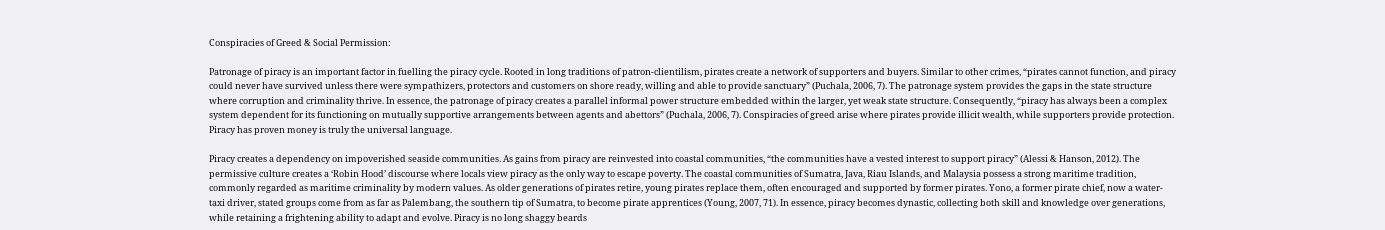Conspiracies of Greed & Social Permission:

Patronage of piracy is an important factor in fuelling the piracy cycle. Rooted in long traditions of patron-clientilism, pirates create a network of supporters and buyers. Similar to other crimes, “pirates cannot function, and piracy could never have survived unless there were sympathizers, protectors and customers on shore ready, willing and able to provide sanctuary” (Puchala, 2006, 7). The patronage system provides the gaps in the state structure where corruption and criminality thrive. In essence, the patronage of piracy creates a parallel informal power structure embedded within the larger, yet weak state structure. Consequently, “piracy has always been a complex system dependent for its functioning on mutually supportive arrangements between agents and abettors” (Puchala, 2006, 7). Conspiracies of greed arise where pirates provide illicit wealth, while supporters provide protection. Piracy has proven money is truly the universal language.

Piracy creates a dependency on impoverished seaside communities. As gains from piracy are reinvested into coastal communities, “the communities have a vested interest to support piracy” (Alessi & Hanson, 2012). The permissive culture creates a ‘Robin Hood’ discourse where locals view piracy as the only way to escape poverty. The coastal communities of Sumatra, Java, Riau Islands, and Malaysia possess a strong maritime tradition, commonly regarded as maritime criminality by modern values. As older generations of pirates retire, young pirates replace them, often encouraged and supported by former pirates. Yono, a former pirate chief, now a water-taxi driver, stated groups come from as far as Palembang, the southern tip of Sumatra, to become pirate apprentices (Young, 2007, 71). In essence, piracy becomes dynastic, collecting both skill and knowledge over generations, while retaining a frightening ability to adapt and evolve. Piracy is no long shaggy beards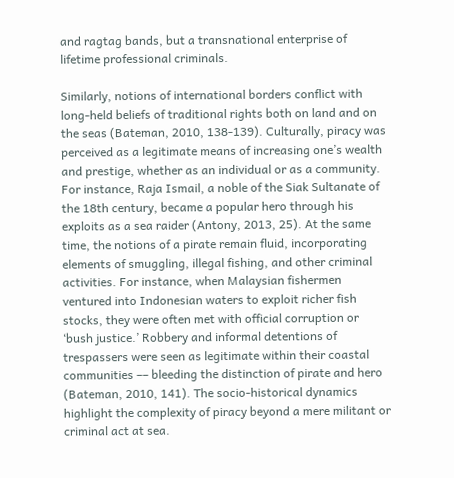and ragtag bands, but a transnational enterprise of lifetime professional criminals.

Similarly, notions of international borders conflict with long-held beliefs of traditional rights both on land and on the seas (Bateman, 2010, 138-139). Culturally, piracy was perceived as a legitimate means of increasing one’s wealth and prestige, whether as an individual or as a community. For instance, Raja Ismail, a noble of the Siak Sultanate of the 18th century, became a popular hero through his exploits as a sea raider (Antony, 2013, 25). At the same time, the notions of a pirate remain fluid, incorporating elements of smuggling, illegal fishing, and other criminal activities. For instance, when Malaysian fishermen ventured into Indonesian waters to exploit richer fish stocks, they were often met with official corruption or ‘bush justice.’ Robbery and informal detentions of trespassers were seen as legitimate within their coastal communities –– bleeding the distinction of pirate and hero (Bateman, 2010, 141). The socio-historical dynamics highlight the complexity of piracy beyond a mere militant or criminal act at sea.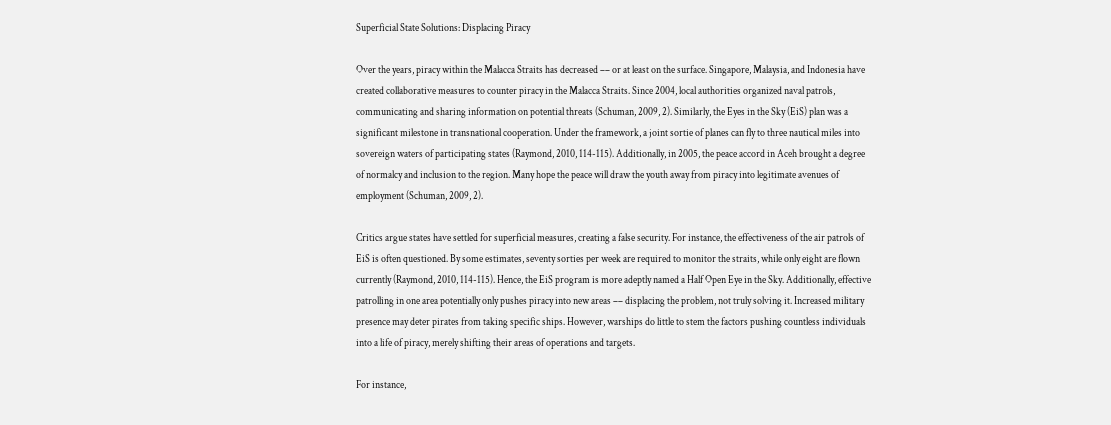Superficial State Solutions: Displacing Piracy

Over the years, piracy within the Malacca Straits has decreased –– or at least on the surface. Singapore, Malaysia, and Indonesia have created collaborative measures to counter piracy in the Malacca Straits. Since 2004, local authorities organized naval patrols, communicating and sharing information on potential threats (Schuman, 2009, 2). Similarly, the Eyes in the Sky (EiS) plan was a significant milestone in transnational cooperation. Under the framework, a joint sortie of planes can fly to three nautical miles into sovereign waters of participating states (Raymond, 2010, 114-115). Additionally, in 2005, the peace accord in Aceh brought a degree of normalcy and inclusion to the region. Many hope the peace will draw the youth away from piracy into legitimate avenues of employment (Schuman, 2009, 2).

Critics argue states have settled for superficial measures, creating a false security. For instance, the effectiveness of the air patrols of EiS is often questioned. By some estimates, seventy sorties per week are required to monitor the straits, while only eight are flown currently (Raymond, 2010, 114-115). Hence, the EiS program is more adeptly named a Half Open Eye in the Sky. Additionally, effective patrolling in one area potentially only pushes piracy into new areas –– displacing the problem, not truly solving it. Increased military presence may deter pirates from taking specific ships. However, warships do little to stem the factors pushing countless individuals into a life of piracy, merely shifting their areas of operations and targets.

For instance,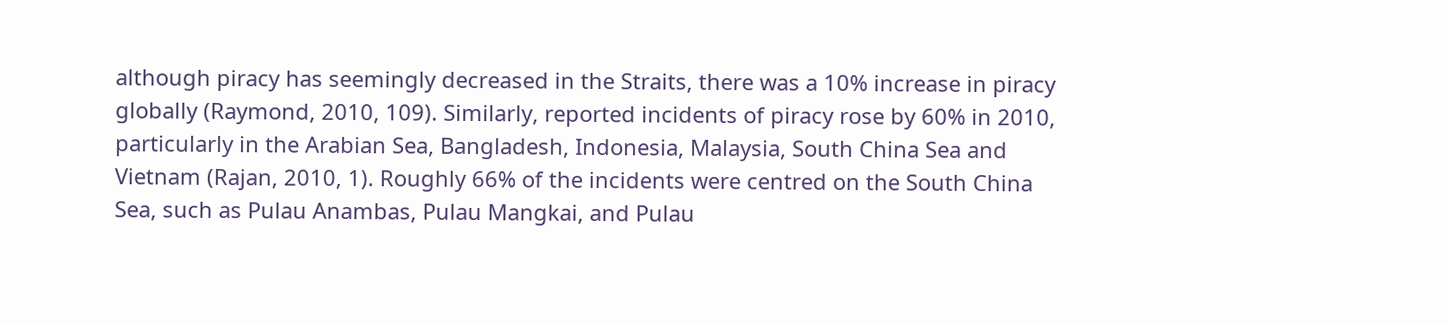although piracy has seemingly decreased in the Straits, there was a 10% increase in piracy globally (Raymond, 2010, 109). Similarly, reported incidents of piracy rose by 60% in 2010, particularly in the Arabian Sea, Bangladesh, Indonesia, Malaysia, South China Sea and Vietnam (Rajan, 2010, 1). Roughly 66% of the incidents were centred on the South China Sea, such as Pulau Anambas, Pulau Mangkai, and Pulau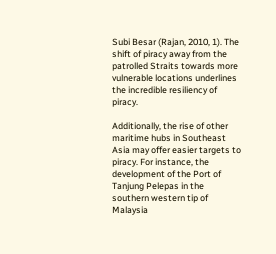Subi Besar (Rajan, 2010, 1). The shift of piracy away from the patrolled Straits towards more vulnerable locations underlines the incredible resiliency of piracy.

Additionally, the rise of other maritime hubs in Southeast Asia may offer easier targets to piracy. For instance, the development of the Port of Tanjung Pelepas in the southern western tip of Malaysia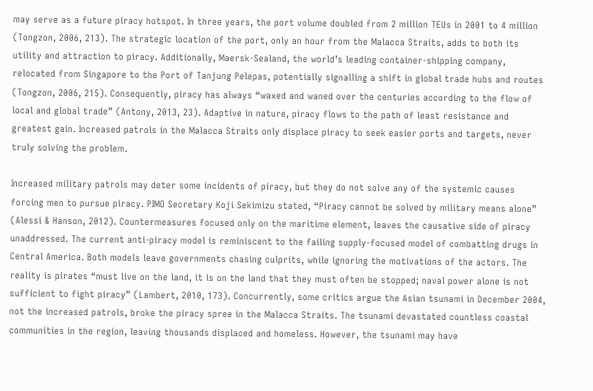may serve as a future piracy hotspot. In three years, the port volume doubled from 2 million TEUs in 2001 to 4 million (Tongzon, 2006, 213). The strategic location of the port, only an hour from the Malacca Straits, adds to both its utility and attraction to piracy. Additionally, Maersk-Sealand, the world’s leading container-shipping company, relocated from Singapore to the Port of Tanjung Pelepas, potentially signalling a shift in global trade hubs and routes (Tongzon, 2006, 215). Consequently, piracy has always “waxed and waned over the centuries according to the flow of local and global trade” (Antony, 2013, 23). Adaptive in nature, piracy flows to the path of least resistance and greatest gain. Increased patrols in the Malacca Straits only displace piracy to seek easier ports and targets, never truly solving the problem.

Increased military patrols may deter some incidents of piracy, but they do not solve any of the systemic causes forcing men to pursue piracy. PIMO Secretary Koji Sekimizu stated, “Piracy cannot be solved by military means alone” (Alessi & Hanson, 2012). Countermeasures focused only on the maritime element, leaves the causative side of piracy unaddressed. The current anti-piracy model is reminiscent to the failing supply-focused model of combatting drugs in Central America. Both models leave governments chasing culprits, while ignoring the motivations of the actors. The reality is pirates “must live on the land, it is on the land that they must often be stopped; naval power alone is not sufficient to fight piracy” (Lambert, 2010, 173). Concurrently, some critics argue the Asian tsunami in December 2004, not the increased patrols, broke the piracy spree in the Malacca Straits. The tsunami devastated countless coastal communities in the region, leaving thousands displaced and homeless. However, the tsunami may have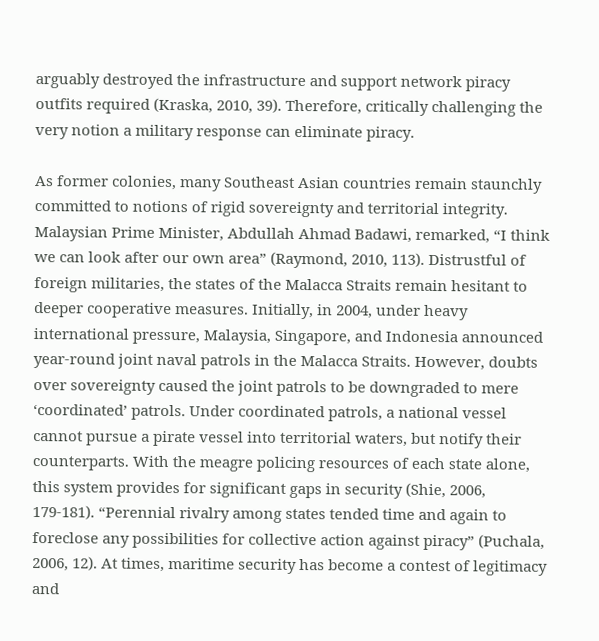arguably destroyed the infrastructure and support network piracy outfits required (Kraska, 2010, 39). Therefore, critically challenging the very notion a military response can eliminate piracy.

As former colonies, many Southeast Asian countries remain staunchly committed to notions of rigid sovereignty and territorial integrity. Malaysian Prime Minister, Abdullah Ahmad Badawi, remarked, “I think we can look after our own area” (Raymond, 2010, 113). Distrustful of foreign militaries, the states of the Malacca Straits remain hesitant to deeper cooperative measures. Initially, in 2004, under heavy international pressure, Malaysia, Singapore, and Indonesia announced year-round joint naval patrols in the Malacca Straits. However, doubts over sovereignty caused the joint patrols to be downgraded to mere ‘coordinated’ patrols. Under coordinated patrols, a national vessel cannot pursue a pirate vessel into territorial waters, but notify their counterparts. With the meagre policing resources of each state alone, this system provides for significant gaps in security (Shie, 2006, 179-181). “Perennial rivalry among states tended time and again to foreclose any possibilities for collective action against piracy” (Puchala, 2006, 12). At times, maritime security has become a contest of legitimacy and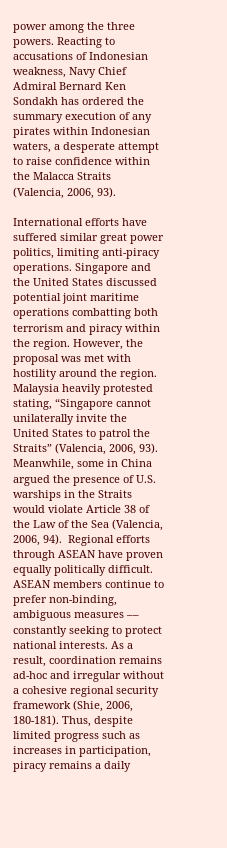power among the three powers. Reacting to accusations of Indonesian weakness, Navy Chief Admiral Bernard Ken Sondakh has ordered the summary execution of any pirates within Indonesian waters, a desperate attempt to raise confidence within the Malacca Straits (Valencia, 2006, 93).

International efforts have suffered similar great power politics, limiting anti-piracy operations. Singapore and the United States discussed potential joint maritime operations combatting both terrorism and piracy within the region. However, the proposal was met with hostility around the region. Malaysia heavily protested stating, “Singapore cannot unilaterally invite the United States to patrol the Straits” (Valencia, 2006, 93). Meanwhile, some in China argued the presence of U.S. warships in the Straits would violate Article 38 of the Law of the Sea (Valencia, 2006, 94).  Regional efforts through ASEAN have proven equally politically difficult. ASEAN members continue to prefer non-binding, ambiguous measures –– constantly seeking to protect national interests. As a result, coordination remains ad-hoc and irregular without a cohesive regional security framework (Shie, 2006, 180-181). Thus, despite limited progress such as increases in participation, piracy remains a daily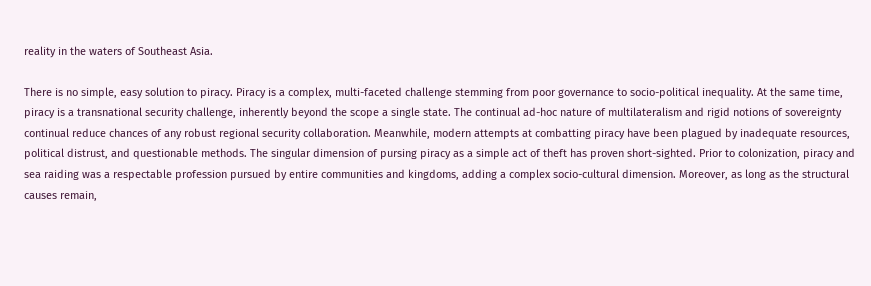reality in the waters of Southeast Asia.

There is no simple, easy solution to piracy. Piracy is a complex, multi-faceted challenge stemming from poor governance to socio-political inequality. At the same time, piracy is a transnational security challenge, inherently beyond the scope a single state. The continual ad-hoc nature of multilateralism and rigid notions of sovereignty continual reduce chances of any robust regional security collaboration. Meanwhile, modern attempts at combatting piracy have been plagued by inadequate resources, political distrust, and questionable methods. The singular dimension of pursing piracy as a simple act of theft has proven short-sighted. Prior to colonization, piracy and sea raiding was a respectable profession pursued by entire communities and kingdoms, adding a complex socio-cultural dimension. Moreover, as long as the structural causes remain,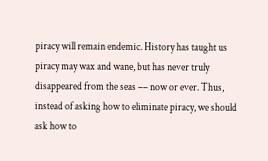piracy will remain endemic. History has taught us piracy may wax and wane, but has never truly disappeared from the seas –– now or ever. Thus, instead of asking how to eliminate piracy, we should ask how to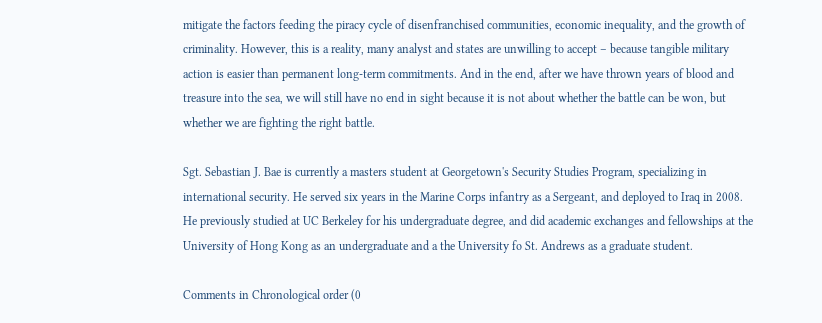mitigate the factors feeding the piracy cycle of disenfranchised communities, economic inequality, and the growth of criminality. However, this is a reality, many analyst and states are unwilling to accept – because tangible military action is easier than permanent long-term commitments. And in the end, after we have thrown years of blood and treasure into the sea, we will still have no end in sight because it is not about whether the battle can be won, but whether we are fighting the right battle.

Sgt. Sebastian J. Bae is currently a masters student at Georgetown's Security Studies Program, specializing in international security. He served six years in the Marine Corps infantry as a Sergeant, and deployed to Iraq in 2008. He previously studied at UC Berkeley for his undergraduate degree, and did academic exchanges and fellowships at the University of Hong Kong as an undergraduate and a the University fo St. Andrews as a graduate student.

Comments in Chronological order (0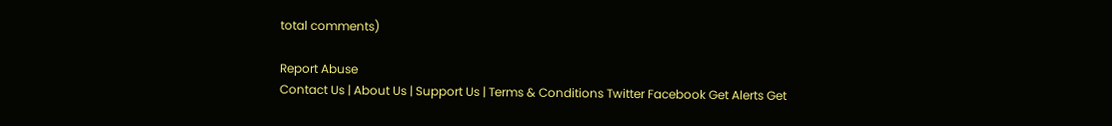total comments)

Report Abuse
Contact Us | About Us | Support Us | Terms & Conditions Twitter Facebook Get Alerts Get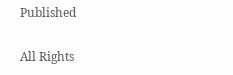Published

All Rights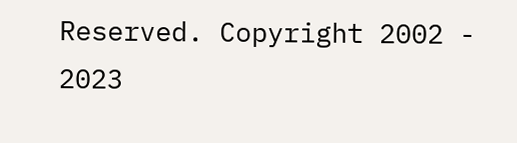Reserved. Copyright 2002 - 2023